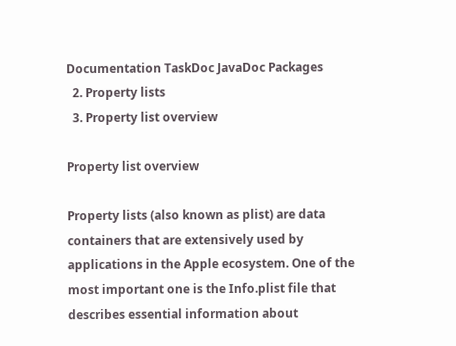Documentation TaskDoc JavaDoc Packages
  2. Property lists
  3. Property list overview

Property list overview

Property lists (also known as plist) are data containers that are extensively used by applications in the Apple ecosystem. One of the most important one is the Info.plist file that describes essential information about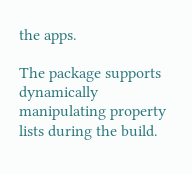the apps.

The package supports dynamically manipulating property lists during the build.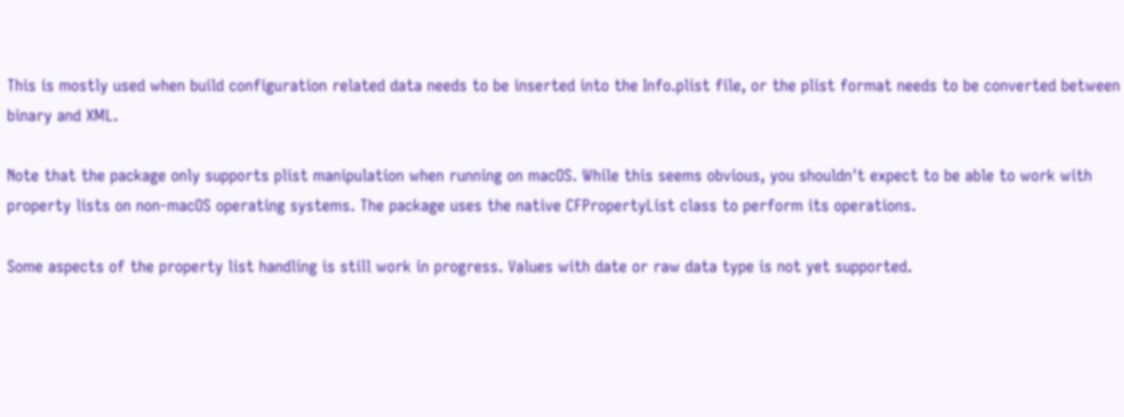This is mostly used when build configuration related data needs to be inserted into the Info.plist file, or the plist format needs to be converted between binary and XML.

Note that the package only supports plist manipulation when running on macOS. While this seems obvious, you shouldn't expect to be able to work with property lists on non-macOS operating systems. The package uses the native CFPropertyList class to perform its operations.

Some aspects of the property list handling is still work in progress. Values with date or raw data type is not yet supported.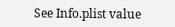See Info.plist value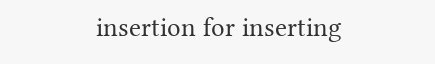insertion for inserting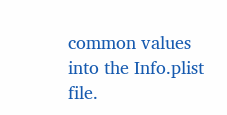common values into the Info.plist file.